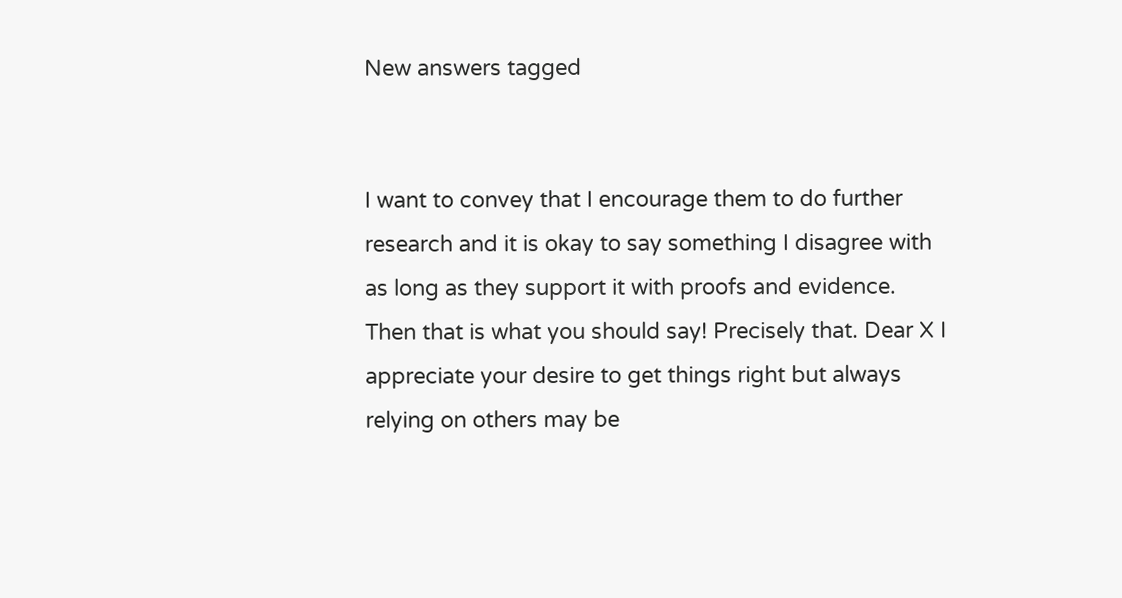New answers tagged


I want to convey that I encourage them to do further research and it is okay to say something I disagree with as long as they support it with proofs and evidence. Then that is what you should say! Precisely that. Dear X I appreciate your desire to get things right but always relying on others may be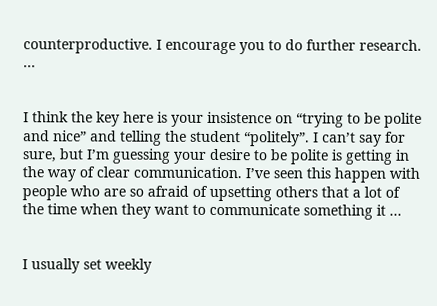counterproductive. I encourage you to do further research. ...


I think the key here is your insistence on “trying to be polite and nice” and telling the student “politely”. I can’t say for sure, but I’m guessing your desire to be polite is getting in the way of clear communication. I’ve seen this happen with people who are so afraid of upsetting others that a lot of the time when they want to communicate something it ...


I usually set weekly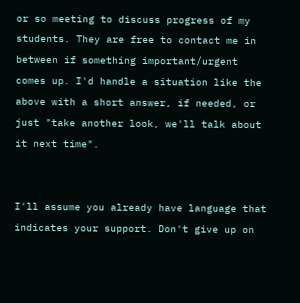or so meeting to discuss progress of my students. They are free to contact me in between if something important/urgent comes up. I'd handle a situation like the above with a short answer, if needed, or just "take another look, we'll talk about it next time".


I'll assume you already have language that indicates your support. Don't give up on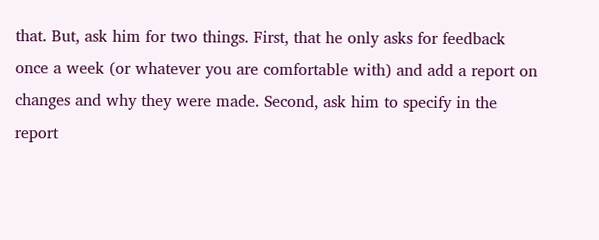that. But, ask him for two things. First, that he only asks for feedback once a week (or whatever you are comfortable with) and add a report on changes and why they were made. Second, ask him to specify in the report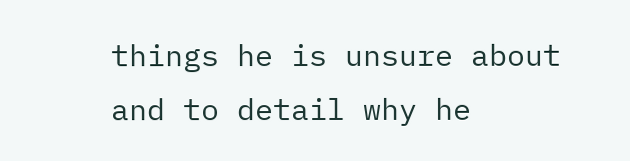things he is unsure about and to detail why he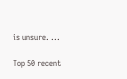is unsure. ...

Top 50 recent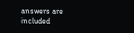answers are included